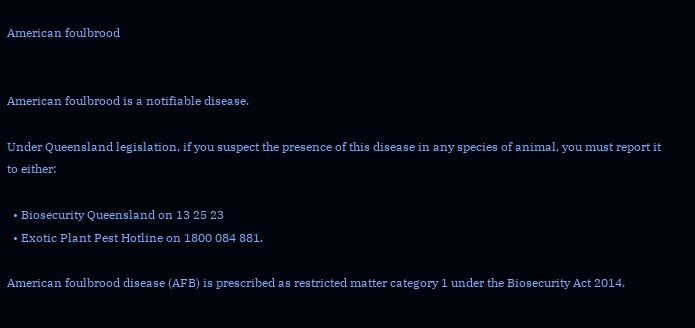American foulbrood


American foulbrood is a notifiable disease.

Under Queensland legislation, if you suspect the presence of this disease in any species of animal, you must report it to either:

  • Biosecurity Queensland on 13 25 23
  • Exotic Plant Pest Hotline on 1800 084 881.

American foulbrood disease (AFB) is prescribed as restricted matter category 1 under the Biosecurity Act 2014.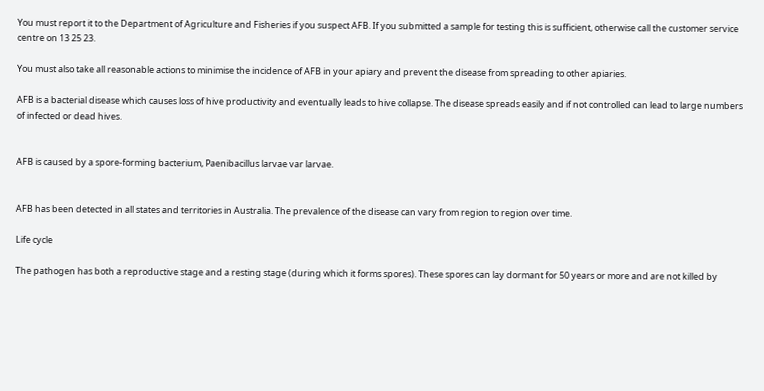You must report it to the Department of Agriculture and Fisheries if you suspect AFB. If you submitted a sample for testing this is sufficient, otherwise call the customer service centre on 13 25 23.

You must also take all reasonable actions to minimise the incidence of AFB in your apiary and prevent the disease from spreading to other apiaries.

AFB is a bacterial disease which causes loss of hive productivity and eventually leads to hive collapse. The disease spreads easily and if not controlled can lead to large numbers of infected or dead hives.


AFB is caused by a spore-forming bacterium, Paenibacillus larvae var larvae.


AFB has been detected in all states and territories in Australia. The prevalence of the disease can vary from region to region over time.

Life cycle

The pathogen has both a reproductive stage and a resting stage (during which it forms spores). These spores can lay dormant for 50 years or more and are not killed by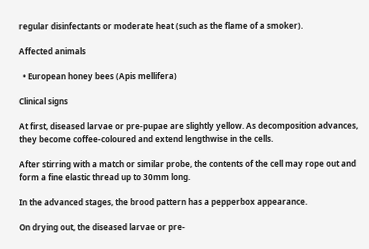regular disinfectants or moderate heat (such as the flame of a smoker).

Affected animals

  • European honey bees (Apis mellifera)

Clinical signs

At first, diseased larvae or pre-pupae are slightly yellow. As decomposition advances, they become coffee-coloured and extend lengthwise in the cells.

After stirring with a match or similar probe, the contents of the cell may rope out and form a fine elastic thread up to 30mm long.

In the advanced stages, the brood pattern has a pepperbox appearance.

On drying out, the diseased larvae or pre-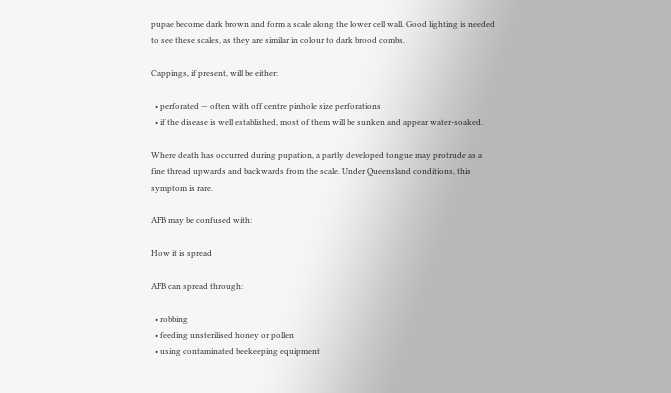pupae become dark brown and form a scale along the lower cell wall. Good lighting is needed to see these scales, as they are similar in colour to dark brood combs.

Cappings, if present, will be either:

  • perforated — often with off centre pinhole size perforations
  • if the disease is well established, most of them will be sunken and appear water-soaked.

Where death has occurred during pupation, a partly developed tongue may protrude as a fine thread upwards and backwards from the scale. Under Queensland conditions, this symptom is rare.

AFB may be confused with:

How it is spread

AFB can spread through:

  • robbing
  • feeding unsterilised honey or pollen
  • using contaminated beekeeping equipment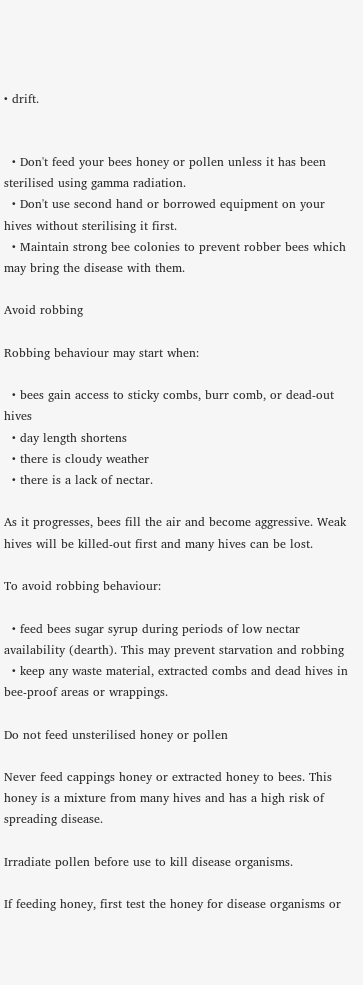• drift.


  • Don't feed your bees honey or pollen unless it has been sterilised using gamma radiation.
  • Don't use second hand or borrowed equipment on your hives without sterilising it first.
  • Maintain strong bee colonies to prevent robber bees which may bring the disease with them.

Avoid robbing

Robbing behaviour may start when:

  • bees gain access to sticky combs, burr comb, or dead-out hives
  • day length shortens
  • there is cloudy weather
  • there is a lack of nectar.

As it progresses, bees fill the air and become aggressive. Weak hives will be killed-out first and many hives can be lost.

To avoid robbing behaviour:

  • feed bees sugar syrup during periods of low nectar availability (dearth). This may prevent starvation and robbing
  • keep any waste material, extracted combs and dead hives in bee-proof areas or wrappings.

Do not feed unsterilised honey or pollen

Never feed cappings honey or extracted honey to bees. This honey is a mixture from many hives and has a high risk of spreading disease.

Irradiate pollen before use to kill disease organisms.

If feeding honey, first test the honey for disease organisms or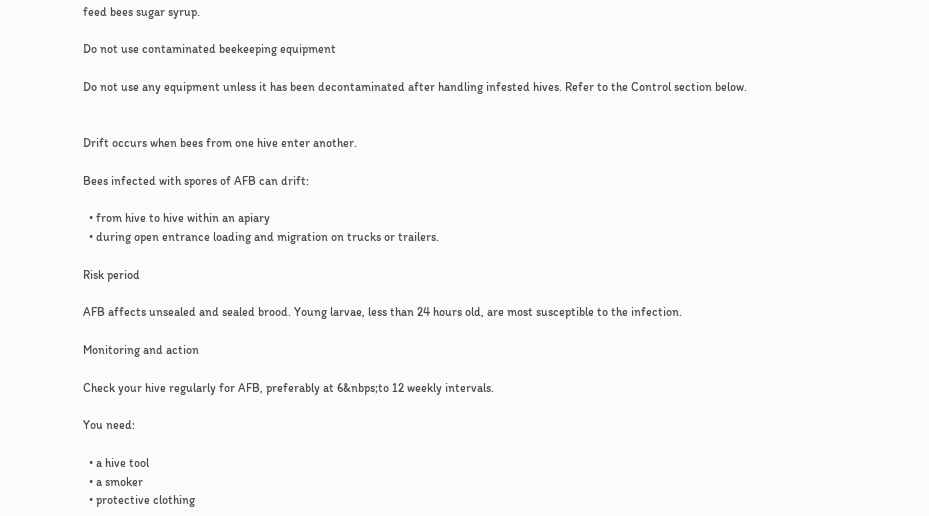feed bees sugar syrup.

Do not use contaminated beekeeping equipment

Do not use any equipment unless it has been decontaminated after handling infested hives. Refer to the Control section below.


Drift occurs when bees from one hive enter another.

Bees infected with spores of AFB can drift:

  • from hive to hive within an apiary
  • during open entrance loading and migration on trucks or trailers.

Risk period

AFB affects unsealed and sealed brood. Young larvae, less than 24 hours old, are most susceptible to the infection.

Monitoring and action

Check your hive regularly for AFB, preferably at 6&nbps;to 12 weekly intervals.

You need:

  • a hive tool
  • a smoker
  • protective clothing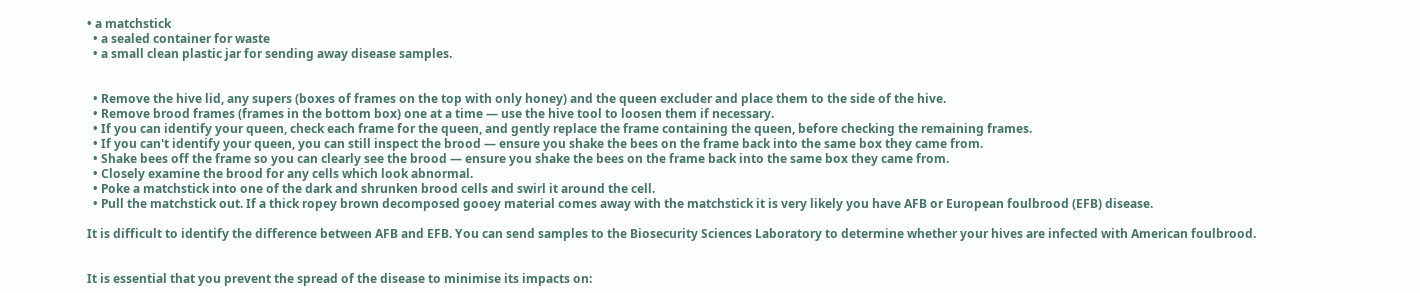• a matchstick
  • a sealed container for waste
  • a small clean plastic jar for sending away disease samples.


  • Remove the hive lid, any supers (boxes of frames on the top with only honey) and the queen excluder and place them to the side of the hive.
  • Remove brood frames (frames in the bottom box) one at a time — use the hive tool to loosen them if necessary.
  • If you can identify your queen, check each frame for the queen, and gently replace the frame containing the queen, before checking the remaining frames.
  • If you can't identify your queen, you can still inspect the brood — ensure you shake the bees on the frame back into the same box they came from.
  • Shake bees off the frame so you can clearly see the brood — ensure you shake the bees on the frame back into the same box they came from.
  • Closely examine the brood for any cells which look abnormal.
  • Poke a matchstick into one of the dark and shrunken brood cells and swirl it around the cell.
  • Pull the matchstick out. If a thick ropey brown decomposed gooey material comes away with the matchstick it is very likely you have AFB or European foulbrood (EFB) disease.

It is difficult to identify the difference between AFB and EFB. You can send samples to the Biosecurity Sciences Laboratory to determine whether your hives are infected with American foulbrood.


It is essential that you prevent the spread of the disease to minimise its impacts on: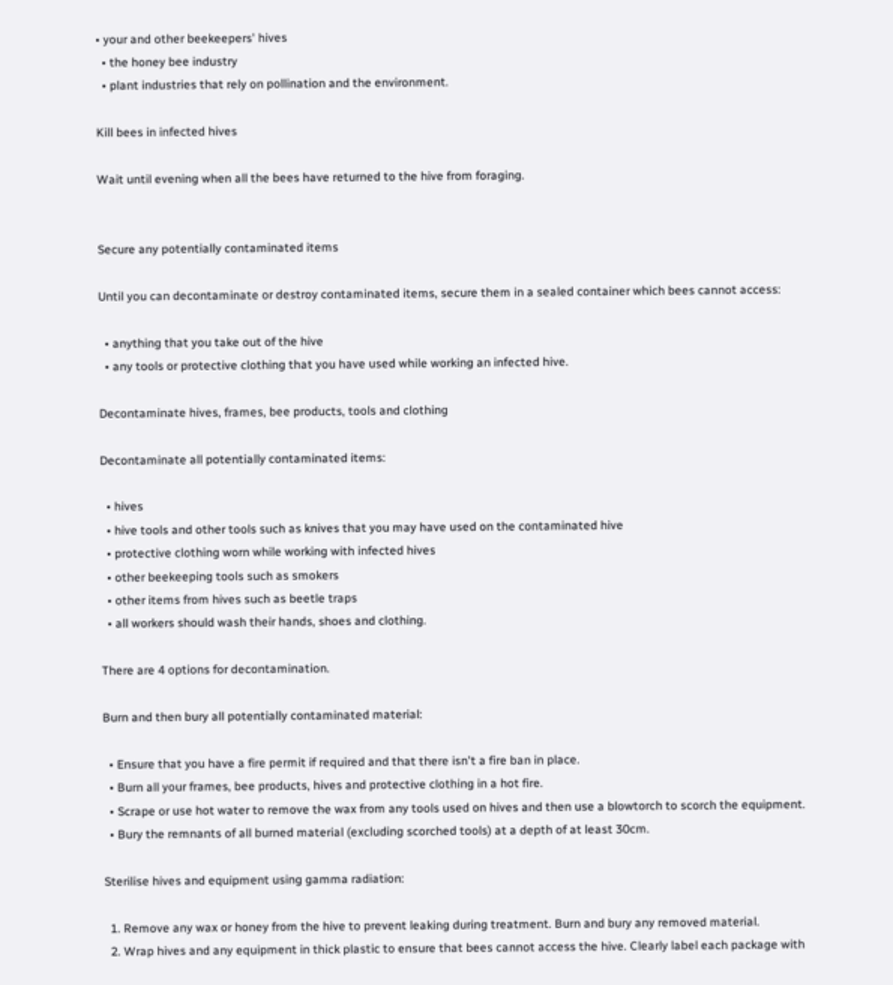• your and other beekeepers' hives
  • the honey bee industry
  • plant industries that rely on pollination and the environment.

Kill bees in infected hives

Wait until evening when all the bees have returned to the hive from foraging.


Secure any potentially contaminated items

Until you can decontaminate or destroy contaminated items, secure them in a sealed container which bees cannot access:

  • anything that you take out of the hive
  • any tools or protective clothing that you have used while working an infected hive.

Decontaminate hives, frames, bee products, tools and clothing

Decontaminate all potentially contaminated items:

  • hives
  • hive tools and other tools such as knives that you may have used on the contaminated hive
  • protective clothing worn while working with infected hives
  • other beekeeping tools such as smokers
  • other items from hives such as beetle traps
  • all workers should wash their hands, shoes and clothing.

There are 4 options for decontamination.

Burn and then bury all potentially contaminated material:

  • Ensure that you have a fire permit if required and that there isn't a fire ban in place.
  • Burn all your frames, bee products, hives and protective clothing in a hot fire.
  • Scrape or use hot water to remove the wax from any tools used on hives and then use a blowtorch to scorch the equipment.
  • Bury the remnants of all burned material (excluding scorched tools) at a depth of at least 30cm.

Sterilise hives and equipment using gamma radiation:

  1. Remove any wax or honey from the hive to prevent leaking during treatment. Burn and bury any removed material.
  2. Wrap hives and any equipment in thick plastic to ensure that bees cannot access the hive. Clearly label each package with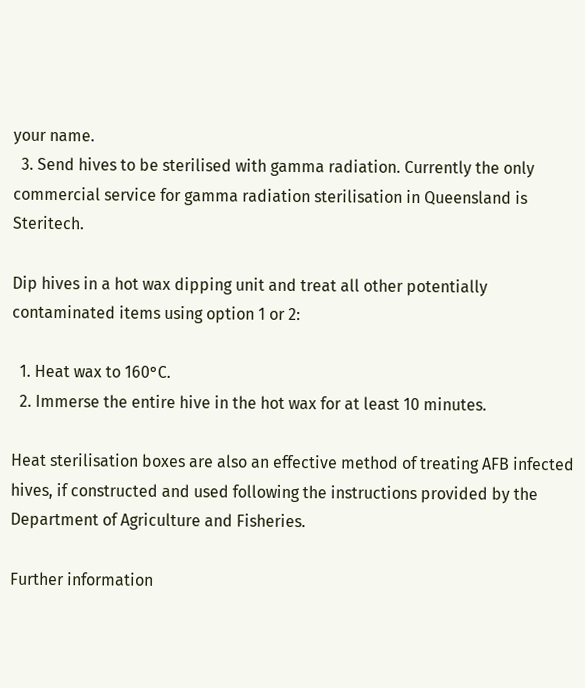your name.
  3. Send hives to be sterilised with gamma radiation. Currently the only commercial service for gamma radiation sterilisation in Queensland is Steritech.

Dip hives in a hot wax dipping unit and treat all other potentially contaminated items using option 1 or 2:

  1. Heat wax to 160°C.
  2. Immerse the entire hive in the hot wax for at least 10 minutes.

Heat sterilisation boxes are also an effective method of treating AFB infected hives, if constructed and used following the instructions provided by the Department of Agriculture and Fisheries.

Further information